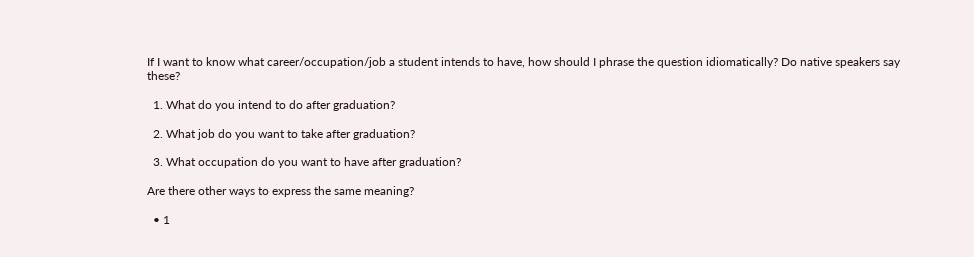If I want to know what career/occupation/job a student intends to have, how should I phrase the question idiomatically? Do native speakers say these?

  1. What do you intend to do after graduation?

  2. What job do you want to take after graduation?

  3. What occupation do you want to have after graduation?

Are there other ways to express the same meaning?

  • 1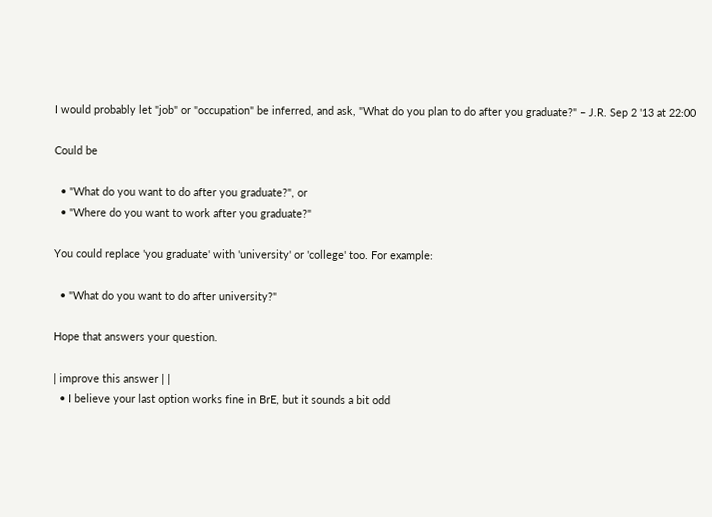I would probably let "job" or "occupation" be inferred, and ask, "What do you plan to do after you graduate?" – J.R. Sep 2 '13 at 22:00

Could be

  • "What do you want to do after you graduate?", or
  • "Where do you want to work after you graduate?"

You could replace 'you graduate' with 'university' or 'college' too. For example:

  • "What do you want to do after university?"

Hope that answers your question.

| improve this answer | |
  • I believe your last option works fine in BrE, but it sounds a bit odd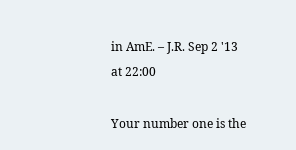in AmE. – J.R. Sep 2 '13 at 22:00

Your number one is the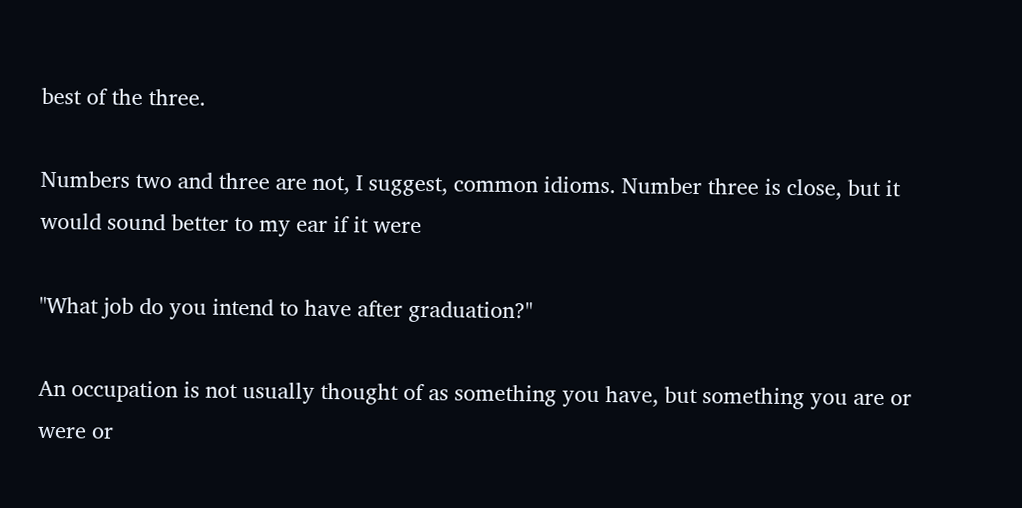best of the three.

Numbers two and three are not, I suggest, common idioms. Number three is close, but it would sound better to my ear if it were

"What job do you intend to have after graduation?"

An occupation is not usually thought of as something you have, but something you are or were or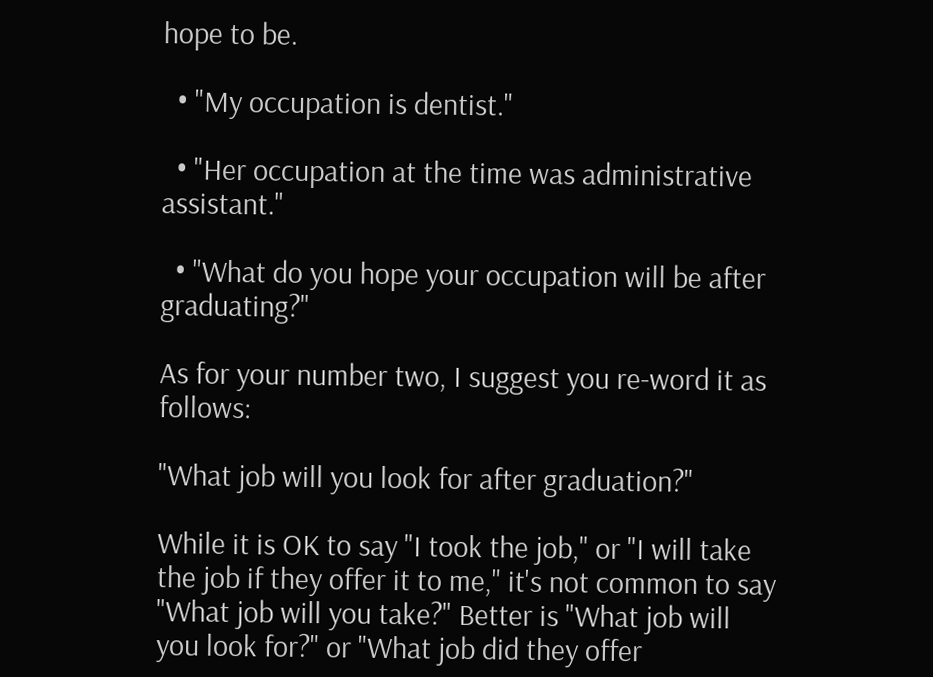hope to be.

  • "My occupation is dentist."

  • "Her occupation at the time was administrative assistant."

  • "What do you hope your occupation will be after graduating?"

As for your number two, I suggest you re-word it as follows:

"What job will you look for after graduation?"

While it is OK to say "I took the job," or "I will take the job if they offer it to me," it's not common to say "What job will you take?" Better is "What job will you look for?" or "What job did they offer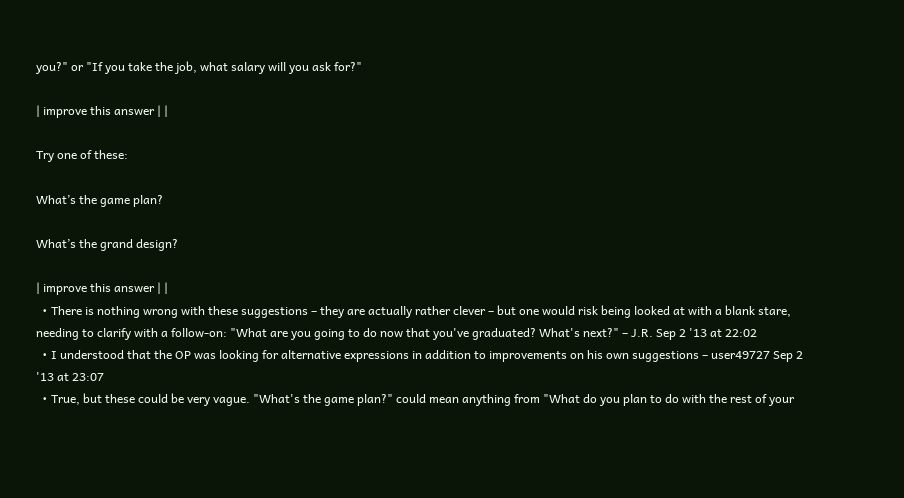you?" or "If you take the job, what salary will you ask for?"

| improve this answer | |

Try one of these:

What’s the game plan?

What’s the grand design?

| improve this answer | |
  • There is nothing wrong with these suggestions – they are actually rather clever – but one would risk being looked at with a blank stare, needing to clarify with a follow-on: "What are you going to do now that you've graduated? What's next?" – J.R. Sep 2 '13 at 22:02
  • I understood that the OP was looking for alternative expressions in addition to improvements on his own suggestions – user49727 Sep 2 '13 at 23:07
  • True, but these could be very vague. "What's the game plan?" could mean anything from "What do you plan to do with the rest of your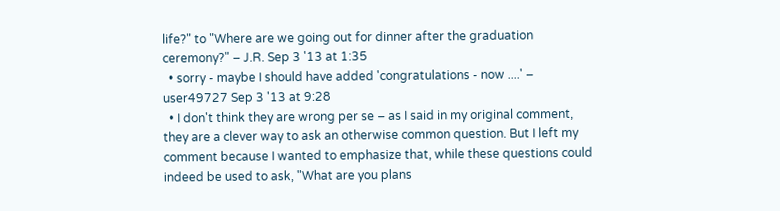life?" to "Where are we going out for dinner after the graduation ceremony?" – J.R. Sep 3 '13 at 1:35
  • sorry - maybe I should have added 'congratulations - now ....' – user49727 Sep 3 '13 at 9:28
  • I don't think they are wrong per se – as I said in my original comment, they are a clever way to ask an otherwise common question. But I left my comment because I wanted to emphasize that, while these questions could indeed be used to ask, "What are you plans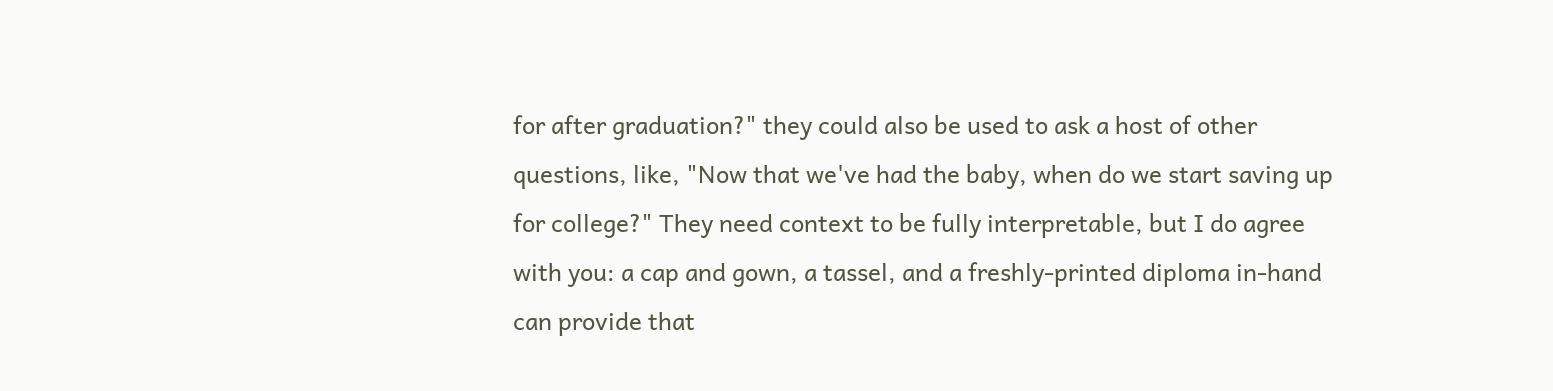for after graduation?" they could also be used to ask a host of other questions, like, "Now that we've had the baby, when do we start saving up for college?" They need context to be fully interpretable, but I do agree with you: a cap and gown, a tassel, and a freshly-printed diploma in-hand can provide that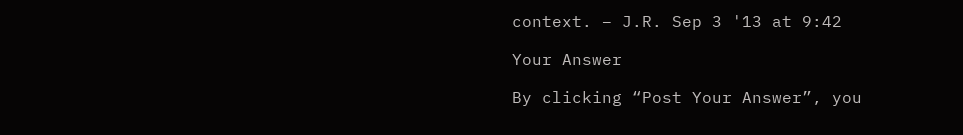context. – J.R. Sep 3 '13 at 9:42

Your Answer

By clicking “Post Your Answer”, you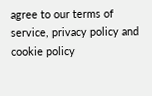agree to our terms of service, privacy policy and cookie policy